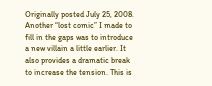Originally posted July 25, 2008. Another “lost comic” I made to fill in the gaps was to introduce a new villain a little earlier. It also provides a dramatic break to increase the tension. This is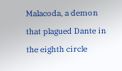Malacoda, a demon that plagued Dante in the eighth circle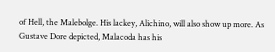of Hell, the Malebolge. His lackey, Alichino, will also show up more. As Gustave Dore depicted, Malacoda has his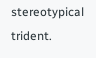stereotypical trident.